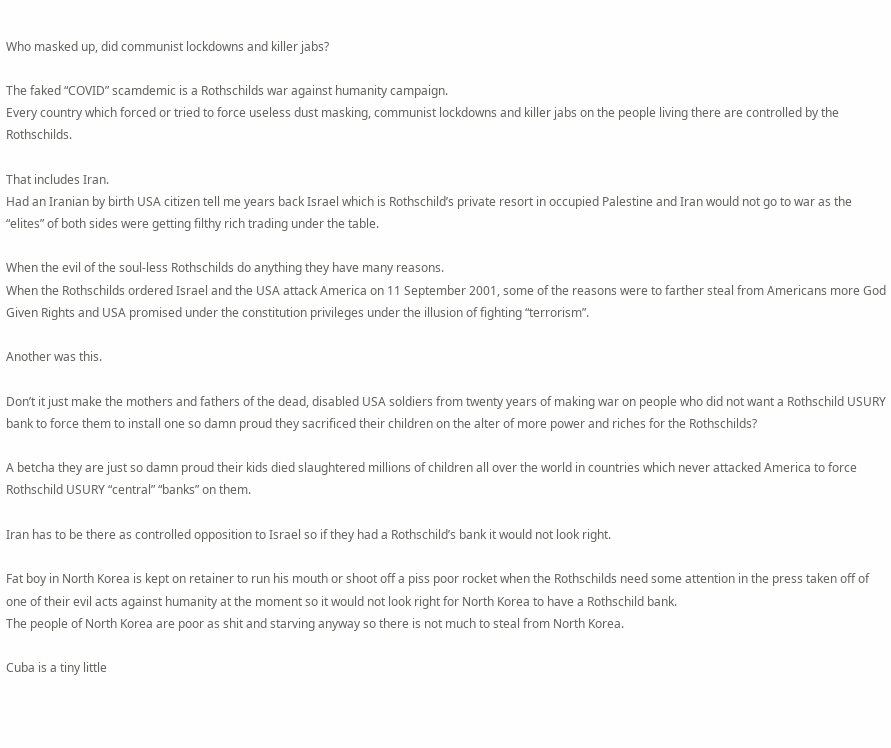Who masked up, did communist lockdowns and killer jabs?

The faked “COVID” scamdemic is a Rothschilds war against humanity campaign.
Every country which forced or tried to force useless dust masking, communist lockdowns and killer jabs on the people living there are controlled by the Rothschilds.

That includes Iran.
Had an Iranian by birth USA citizen tell me years back Israel which is Rothschild’s private resort in occupied Palestine and Iran would not go to war as the “elites” of both sides were getting filthy rich trading under the table.

When the evil of the soul-less Rothschilds do anything they have many reasons.
When the Rothschilds ordered Israel and the USA attack America on 11 September 2001, some of the reasons were to farther steal from Americans more God Given Rights and USA promised under the constitution privileges under the illusion of fighting “terrorism”.

Another was this.

Don’t it just make the mothers and fathers of the dead, disabled USA soldiers from twenty years of making war on people who did not want a Rothschild USURY bank to force them to install one so damn proud they sacrificed their children on the alter of more power and riches for the Rothschilds?

A betcha they are just so damn proud their kids died slaughtered millions of children all over the world in countries which never attacked America to force Rothschild USURY “central” “banks” on them.

Iran has to be there as controlled opposition to Israel so if they had a Rothschild’s bank it would not look right.

Fat boy in North Korea is kept on retainer to run his mouth or shoot off a piss poor rocket when the Rothschilds need some attention in the press taken off of one of their evil acts against humanity at the moment so it would not look right for North Korea to have a Rothschild bank.
The people of North Korea are poor as shit and starving anyway so there is not much to steal from North Korea.

Cuba is a tiny little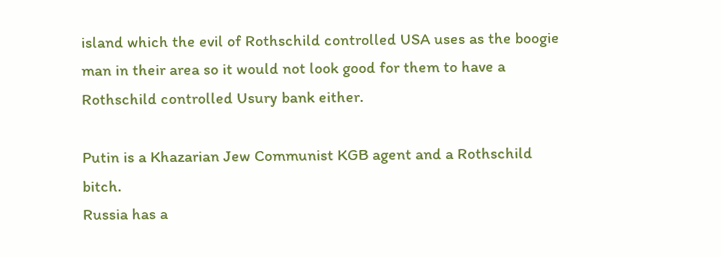island which the evil of Rothschild controlled USA uses as the boogie man in their area so it would not look good for them to have a Rothschild controlled Usury bank either.

Putin is a Khazarian Jew Communist KGB agent and a Rothschild bitch.
Russia has a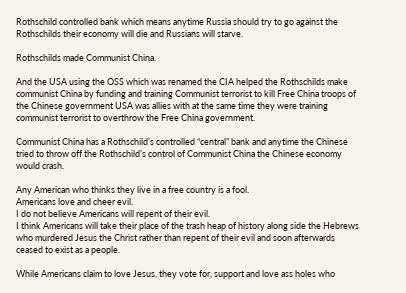Rothschild controlled bank which means anytime Russia should try to go against the Rothschilds their economy will die and Russians will starve.

Rothschilds made Communist China.

And the USA using the OSS which was renamed the CIA helped the Rothschilds make communist China by funding and training Communist terrorist to kill Free China troops of the Chinese government USA was allies with at the same time they were training communist terrorist to overthrow the Free China government.

Communist China has a Rothschild’s controlled “central” bank and anytime the Chinese tried to throw off the Rothschild’s control of Communist China the Chinese economy would crash.

Any American who thinks they live in a free country is a fool.
Americans love and cheer evil.
I do not believe Americans will repent of their evil.
I think Americans will take their place of the trash heap of history along side the Hebrews who murdered Jesus the Christ rather than repent of their evil and soon afterwards ceased to exist as a people.

While Americans claim to love Jesus, they vote for, support and love ass holes who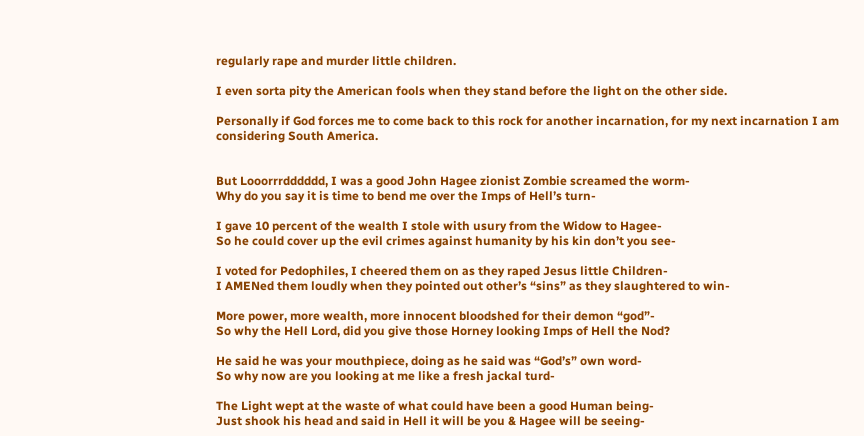regularly rape and murder little children.

I even sorta pity the American fools when they stand before the light on the other side.

Personally if God forces me to come back to this rock for another incarnation, for my next incarnation I am considering South America.


But Looorrrdddddd, I was a good John Hagee zionist Zombie screamed the worm-
Why do you say it is time to bend me over the Imps of Hell’s turn-

I gave 10 percent of the wealth I stole with usury from the Widow to Hagee-
So he could cover up the evil crimes against humanity by his kin don’t you see-

I voted for Pedophiles, I cheered them on as they raped Jesus little Children-
I AMENed them loudly when they pointed out other’s “sins” as they slaughtered to win-

More power, more wealth, more innocent bloodshed for their demon “god”-
So why the Hell Lord, did you give those Horney looking Imps of Hell the Nod?

He said he was your mouthpiece, doing as he said was “God’s” own word-
So why now are you looking at me like a fresh jackal turd-

The Light wept at the waste of what could have been a good Human being-
Just shook his head and said in Hell it will be you & Hagee will be seeing-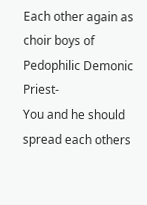Each other again as choir boys of Pedophilic Demonic Priest-
You and he should spread each others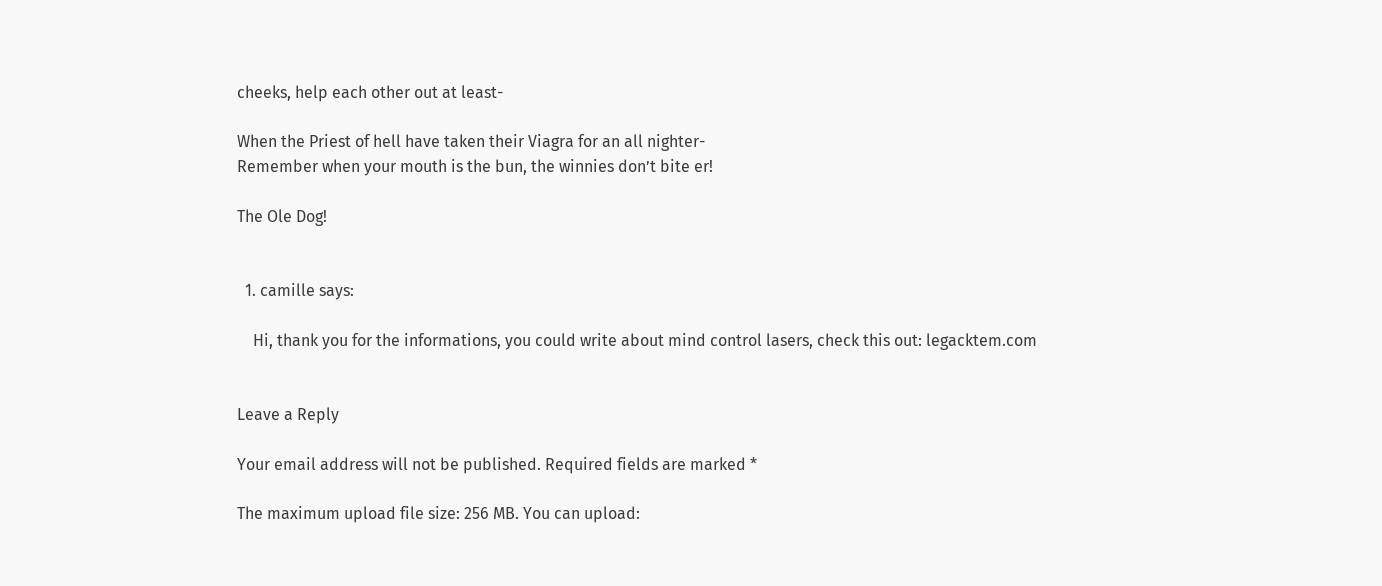cheeks, help each other out at least-

When the Priest of hell have taken their Viagra for an all nighter-
Remember when your mouth is the bun, the winnies don’t bite er!

The Ole Dog!


  1. camille says:

    Hi, thank you for the informations, you could write about mind control lasers, check this out: legacktem.com


Leave a Reply

Your email address will not be published. Required fields are marked *

The maximum upload file size: 256 MB. You can upload: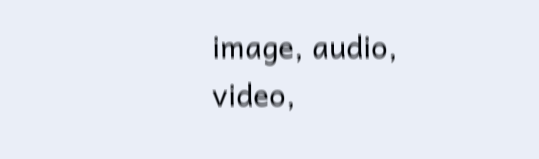image, audio, video,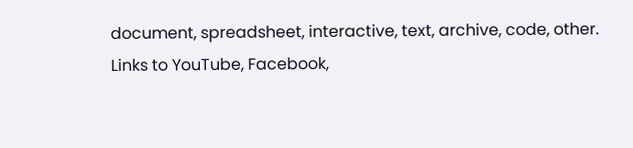document, spreadsheet, interactive, text, archive, code, other. Links to YouTube, Facebook,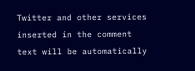Twitter and other services inserted in the comment text will be automatically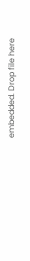embedded. Drop file here